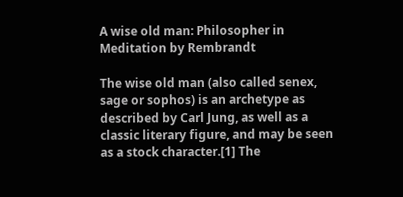A wise old man: Philosopher in Meditation by Rembrandt

The wise old man (also called senex, sage or sophos) is an archetype as described by Carl Jung, as well as a classic literary figure, and may be seen as a stock character.[1] The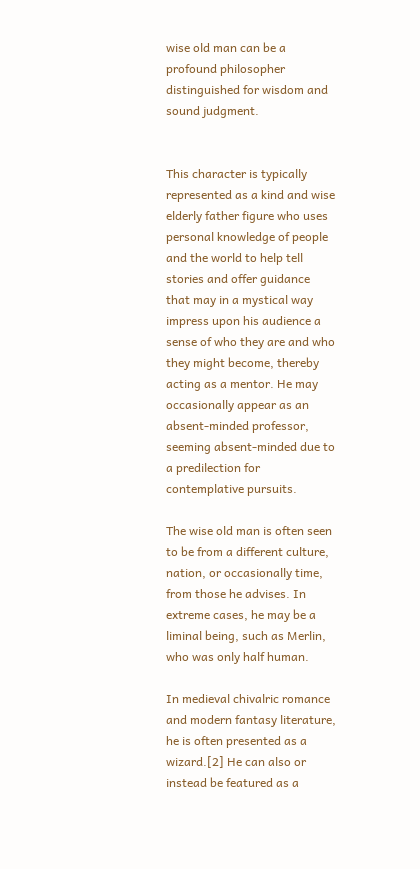wise old man can be a profound philosopher distinguished for wisdom and sound judgment.


This character is typically represented as a kind and wise elderly father figure who uses personal knowledge of people and the world to help tell stories and offer guidance that may in a mystical way impress upon his audience a sense of who they are and who they might become, thereby acting as a mentor. He may occasionally appear as an absent-minded professor, seeming absent-minded due to a predilection for contemplative pursuits.

The wise old man is often seen to be from a different culture, nation, or occasionally time, from those he advises. In extreme cases, he may be a liminal being, such as Merlin, who was only half human.

In medieval chivalric romance and modern fantasy literature, he is often presented as a wizard.[2] He can also or instead be featured as a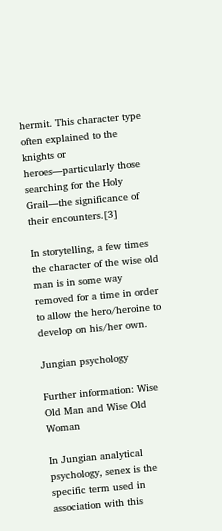hermit. This character type often explained to the knights or heroes—particularly those searching for the Holy Grail—the significance of their encounters.[3]

In storytelling, a few times the character of the wise old man is in some way removed for a time in order to allow the hero/heroine to develop on his/her own.

Jungian psychology

Further information: Wise Old Man and Wise Old Woman

In Jungian analytical psychology, senex is the specific term used in association with this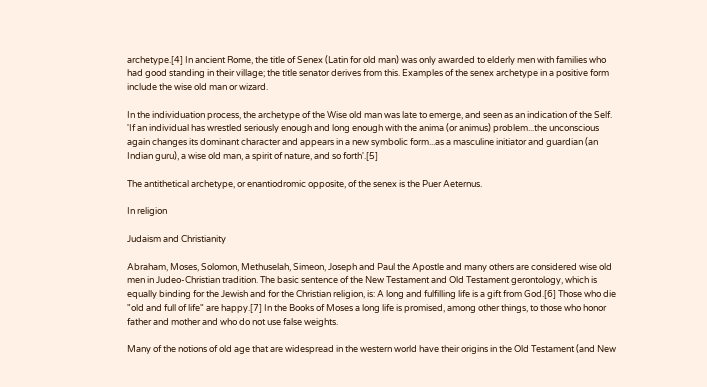archetype.[4] In ancient Rome, the title of Senex (Latin for old man) was only awarded to elderly men with families who had good standing in their village; the title senator derives from this. Examples of the senex archetype in a positive form include the wise old man or wizard.

In the individuation process, the archetype of the Wise old man was late to emerge, and seen as an indication of the Self. 'If an individual has wrestled seriously enough and long enough with the anima (or animus) problem...the unconscious again changes its dominant character and appears in a new symbolic form...as a masculine initiator and guardian (an Indian guru), a wise old man, a spirit of nature, and so forth'.[5]

The antithetical archetype, or enantiodromic opposite, of the senex is the Puer Aeternus.

In religion

Judaism and Christianity

Abraham, Moses, Solomon, Methuselah, Simeon, Joseph and Paul the Apostle and many others are considered wise old men in Judeo-Christian tradition. The basic sentence of the New Testament and Old Testament gerontology, which is equally binding for the Jewish and for the Christian religion, is: A long and fulfilling life is a gift from God.[6] Those who die "old and full of life" are happy.[7] In the Books of Moses a long life is promised, among other things, to those who honor father and mother and who do not use false weights.

Many of the notions of old age that are widespread in the western world have their origins in the Old Testament (and New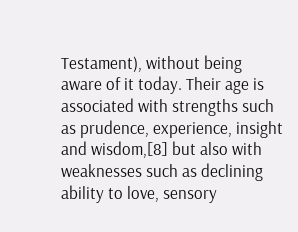Testament), without being aware of it today. Their age is associated with strengths such as prudence, experience, insight and wisdom,[8] but also with weaknesses such as declining ability to love, sensory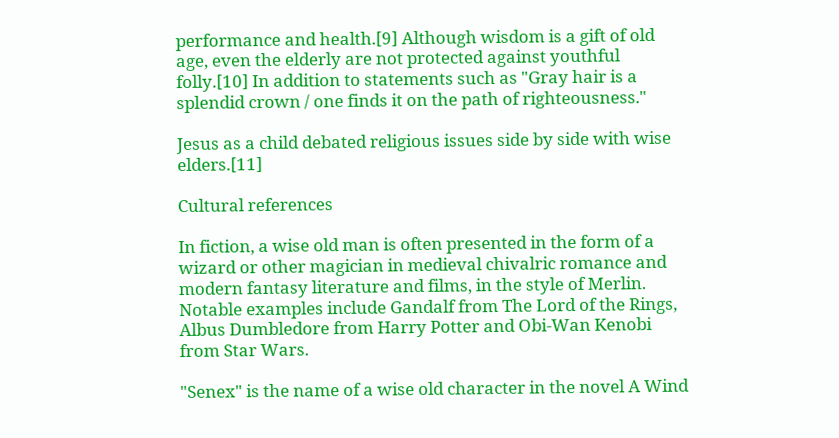performance and health.[9] Although wisdom is a gift of old age, even the elderly are not protected against youthful folly.[10] In addition to statements such as "Gray hair is a splendid crown / one finds it on the path of righteousness."

Jesus as a child debated religious issues side by side with wise elders.[11]

Cultural references

In fiction, a wise old man is often presented in the form of a wizard or other magician in medieval chivalric romance and modern fantasy literature and films, in the style of Merlin. Notable examples include Gandalf from The Lord of the Rings, Albus Dumbledore from Harry Potter and Obi-Wan Kenobi from Star Wars.

"Senex" is the name of a wise old character in the novel A Wind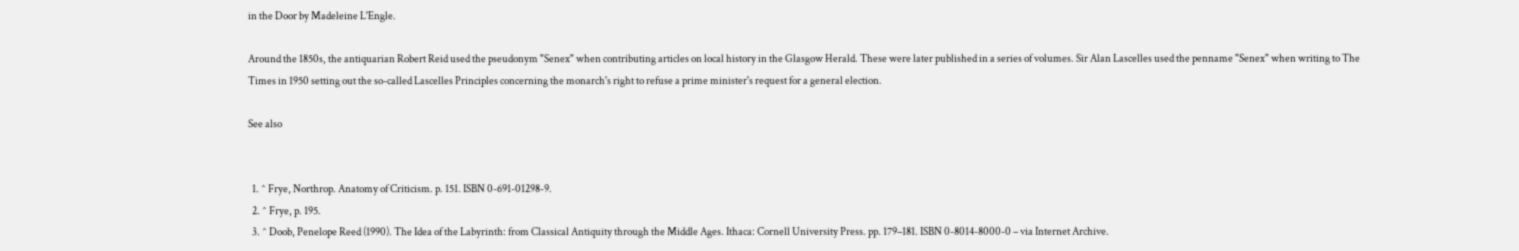in the Door by Madeleine L'Engle.

Around the 1850s, the antiquarian Robert Reid used the pseudonym "Senex" when contributing articles on local history in the Glasgow Herald. These were later published in a series of volumes. Sir Alan Lascelles used the penname "Senex" when writing to The Times in 1950 setting out the so-called Lascelles Principles concerning the monarch's right to refuse a prime minister's request for a general election.

See also


  1. ^ Frye, Northrop. Anatomy of Criticism. p. 151. ISBN 0-691-01298-9.
  2. ^ Frye, p. 195.
  3. ^ Doob, Penelope Reed (1990). The Idea of the Labyrinth: from Classical Antiquity through the Middle Ages. Ithaca: Cornell University Press. pp. 179–181. ISBN 0-8014-8000-0 – via Internet Archive.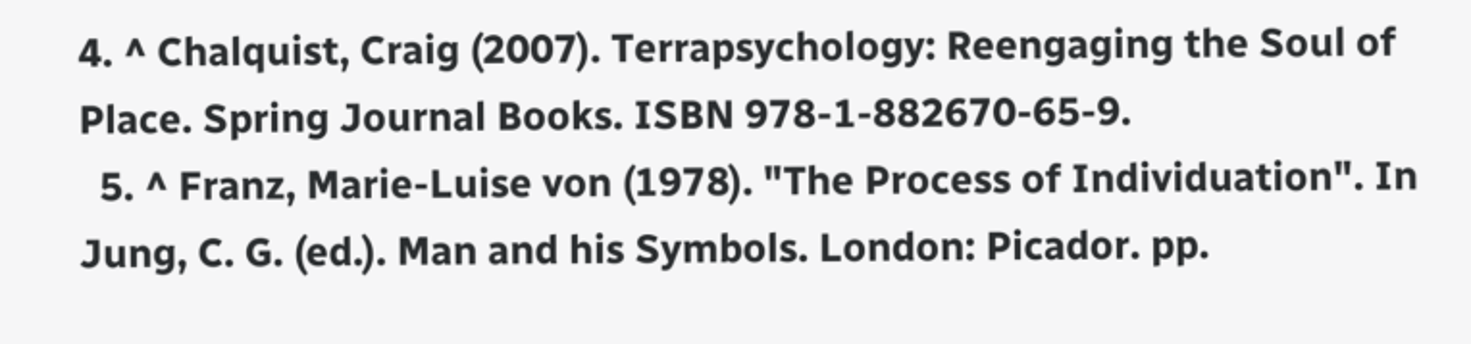4. ^ Chalquist, Craig (2007). Terrapsychology: Reengaging the Soul of Place. Spring Journal Books. ISBN 978-1-882670-65-9.
  5. ^ Franz, Marie-Luise von (1978). "The Process of Individuation". In Jung, C. G. (ed.). Man and his Symbols. London: Picador. pp.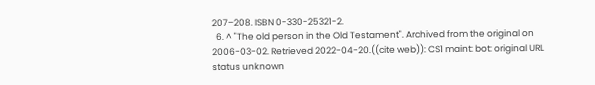207–208. ISBN 0-330-25321-2.
  6. ^ "The old person in the Old Testament". Archived from the original on 2006-03-02. Retrieved 2022-04-20.((cite web)): CS1 maint: bot: original URL status unknown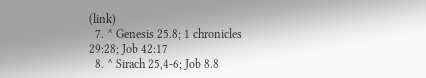(link)
  7. ^ Genesis 25.8; 1 chronicles 29:28; Job 42:17
  8. ^ Sirach 25,4-6; Job 8.8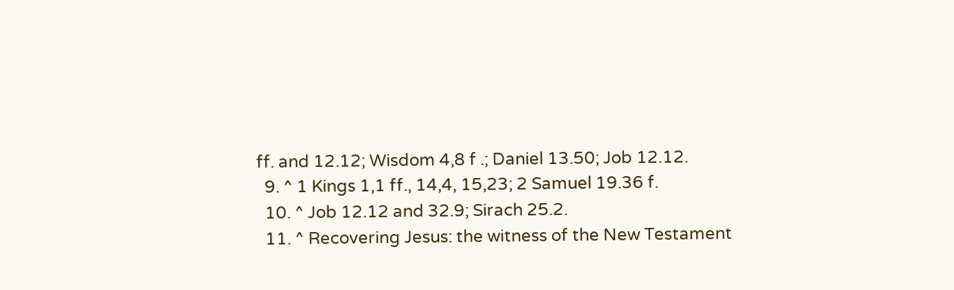ff. and 12.12; Wisdom 4,8 f .; Daniel 13.50; Job 12.12.
  9. ^ 1 Kings 1,1 ff., 14,4, 15,23; 2 Samuel 19.36 f.
  10. ^ Job 12.12 and 32.9; Sirach 25.2.
  11. ^ Recovering Jesus: the witness of the New Testament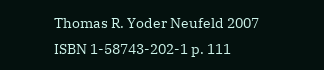Thomas R. Yoder Neufeld 2007 ISBN 1-58743-202-1 p. 111